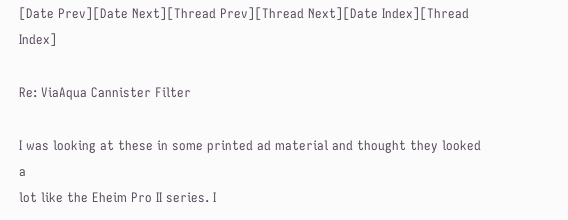[Date Prev][Date Next][Thread Prev][Thread Next][Date Index][Thread Index]

Re: ViaAqua Cannister Filter

I was looking at these in some printed ad material and thought they looked a
lot like the Eheim Pro II series. I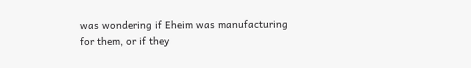was wondering if Eheim was manufacturing
for them, or if they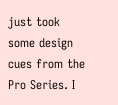just took some design cues from the Pro Series. I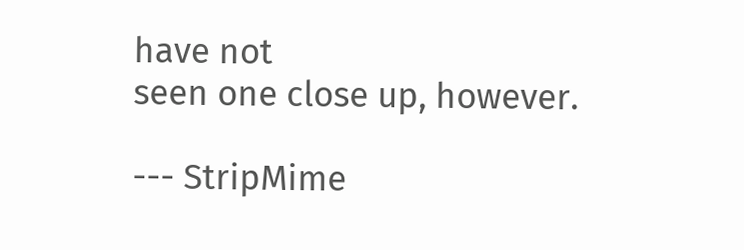have not
seen one close up, however.

--- StripMime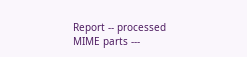Report -- processed MIME parts ---